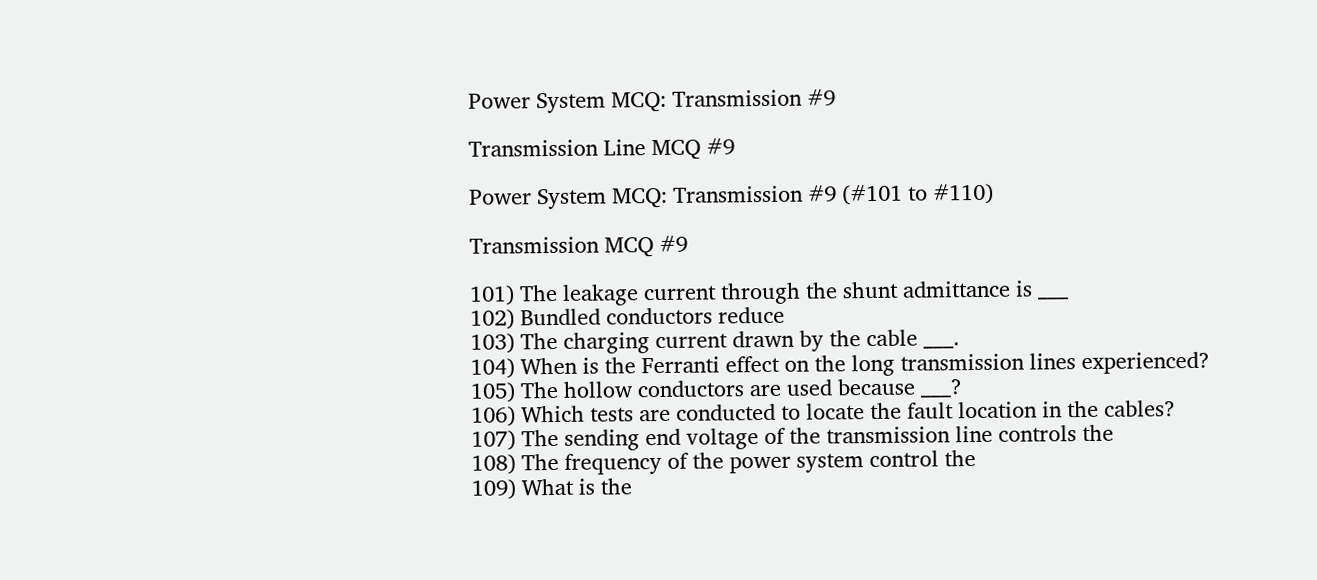Power System MCQ: Transmission #9

Transmission Line MCQ #9

Power System MCQ: Transmission #9 (#101 to #110)

Transmission MCQ #9

101) The leakage current through the shunt admittance is ___
102) Bundled conductors reduce
103) The charging current drawn by the cable ___.
104) When is the Ferranti effect on the long transmission lines experienced?
105) The hollow conductors are used because ___?
106) Which tests are conducted to locate the fault location in the cables?
107) The sending end voltage of the transmission line controls the
108) The frequency of the power system control the
109) What is the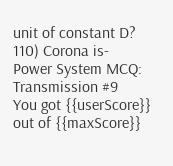unit of constant D?
110) Corona is-
Power System MCQ: Transmission #9
You got {{userScore}} out of {{maxScore}}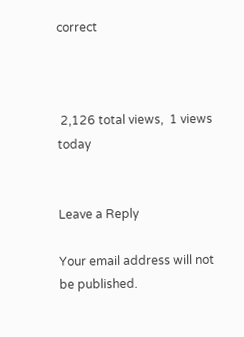correct



 2,126 total views,  1 views today


Leave a Reply

Your email address will not be published.